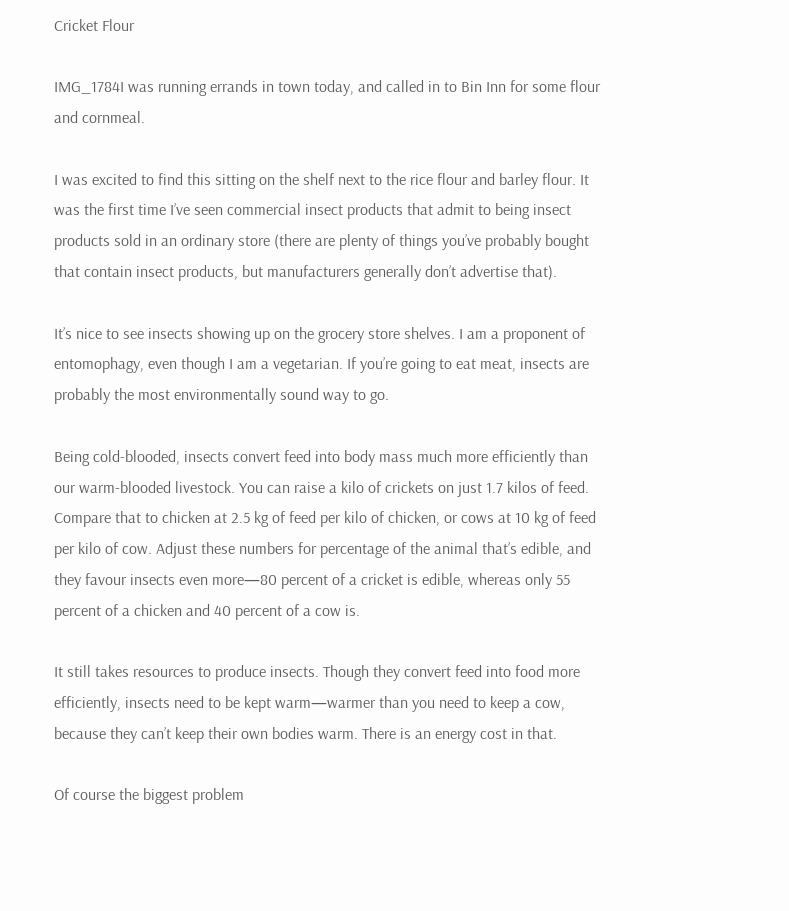Cricket Flour

IMG_1784I was running errands in town today, and called in to Bin Inn for some flour and cornmeal.

I was excited to find this sitting on the shelf next to the rice flour and barley flour. It was the first time I’ve seen commercial insect products that admit to being insect products sold in an ordinary store (there are plenty of things you’ve probably bought that contain insect products, but manufacturers generally don’t advertise that).

It’s nice to see insects showing up on the grocery store shelves. I am a proponent of entomophagy, even though I am a vegetarian. If you’re going to eat meat, insects are probably the most environmentally sound way to go.

Being cold-blooded, insects convert feed into body mass much more efficiently than our warm-blooded livestock. You can raise a kilo of crickets on just 1.7 kilos of feed. Compare that to chicken at 2.5 kg of feed per kilo of chicken, or cows at 10 kg of feed per kilo of cow. Adjust these numbers for percentage of the animal that’s edible, and they favour insects even more—80 percent of a cricket is edible, whereas only 55 percent of a chicken and 40 percent of a cow is.

It still takes resources to produce insects. Though they convert feed into food more efficiently, insects need to be kept warm—warmer than you need to keep a cow, because they can’t keep their own bodies warm. There is an energy cost in that.

Of course the biggest problem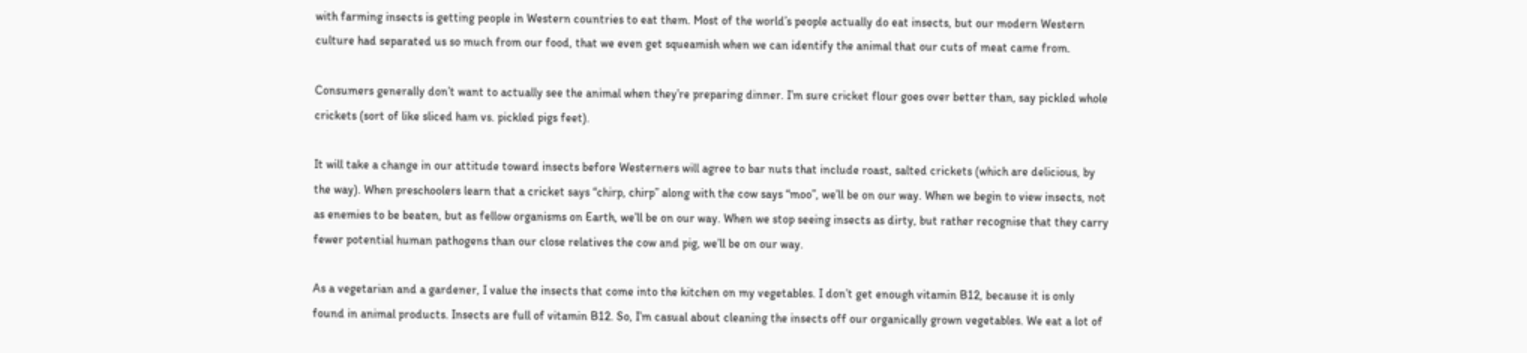with farming insects is getting people in Western countries to eat them. Most of the world’s people actually do eat insects, but our modern Western culture had separated us so much from our food, that we even get squeamish when we can identify the animal that our cuts of meat came from.

Consumers generally don’t want to actually see the animal when they’re preparing dinner. I’m sure cricket flour goes over better than, say pickled whole crickets (sort of like sliced ham vs. pickled pigs feet).

It will take a change in our attitude toward insects before Westerners will agree to bar nuts that include roast, salted crickets (which are delicious, by the way). When preschoolers learn that a cricket says “chirp, chirp” along with the cow says “moo”, we’ll be on our way. When we begin to view insects, not as enemies to be beaten, but as fellow organisms on Earth, we’ll be on our way. When we stop seeing insects as dirty, but rather recognise that they carry fewer potential human pathogens than our close relatives the cow and pig, we’ll be on our way.

As a vegetarian and a gardener, I value the insects that come into the kitchen on my vegetables. I don’t get enough vitamin B12, because it is only found in animal products. Insects are full of vitamin B12. So, I’m casual about cleaning the insects off our organically grown vegetables. We eat a lot of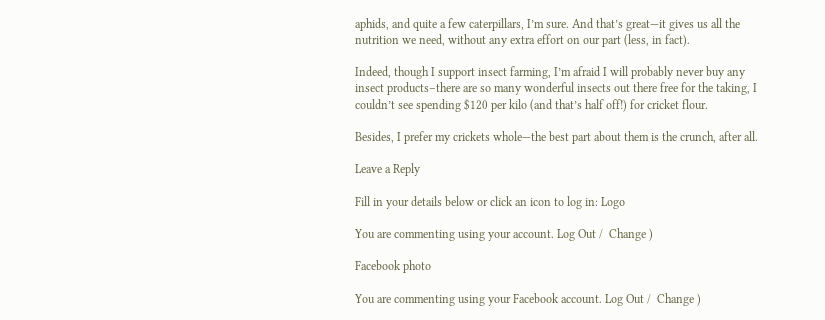aphids, and quite a few caterpillars, I’m sure. And that’s great—it gives us all the nutrition we need, without any extra effort on our part (less, in fact).

Indeed, though I support insect farming, I’m afraid I will probably never buy any insect products–there are so many wonderful insects out there free for the taking, I couldn’t see spending $120 per kilo (and that’s half off!) for cricket flour.

Besides, I prefer my crickets whole—the best part about them is the crunch, after all.

Leave a Reply

Fill in your details below or click an icon to log in: Logo

You are commenting using your account. Log Out /  Change )

Facebook photo

You are commenting using your Facebook account. Log Out /  Change )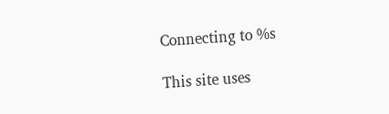Connecting to %s

This site uses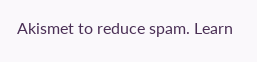Akismet to reduce spam. Learn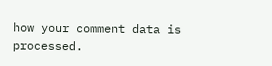how your comment data is processed.